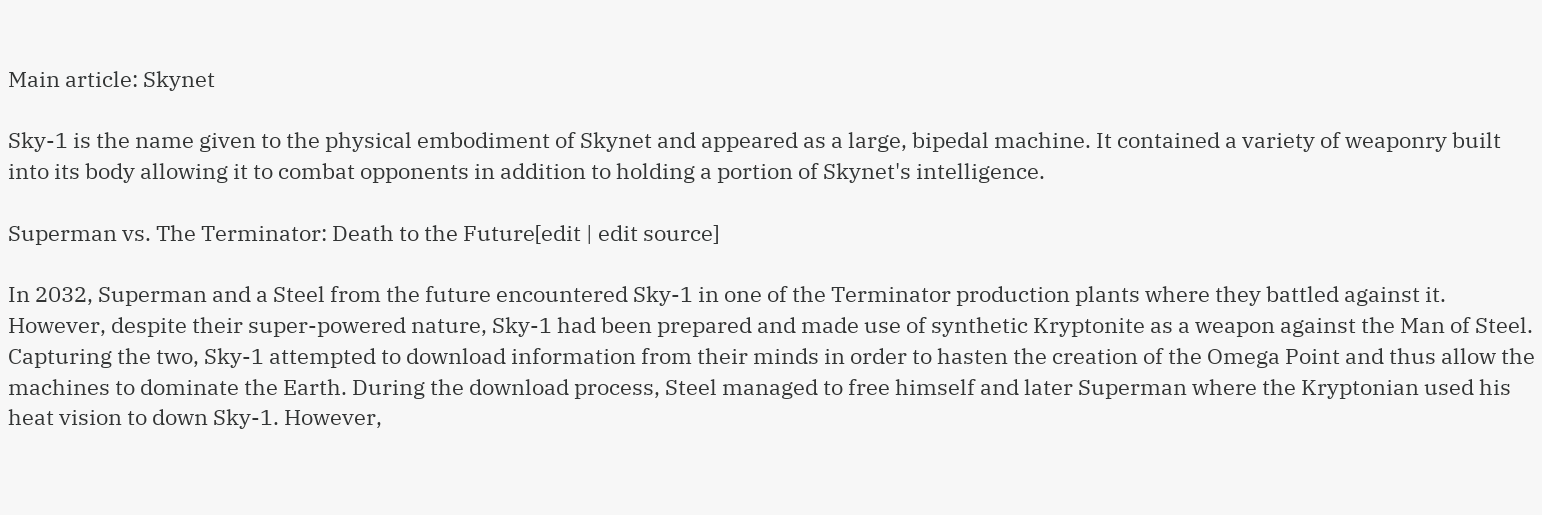Main article: Skynet

Sky-1 is the name given to the physical embodiment of Skynet and appeared as a large, bipedal machine. It contained a variety of weaponry built into its body allowing it to combat opponents in addition to holding a portion of Skynet's intelligence.

Superman vs. The Terminator: Death to the Future[edit | edit source]

In 2032, Superman and a Steel from the future encountered Sky-1 in one of the Terminator production plants where they battled against it. However, despite their super-powered nature, Sky-1 had been prepared and made use of synthetic Kryptonite as a weapon against the Man of Steel. Capturing the two, Sky-1 attempted to download information from their minds in order to hasten the creation of the Omega Point and thus allow the machines to dominate the Earth. During the download process, Steel managed to free himself and later Superman where the Kryptonian used his heat vision to down Sky-1. However,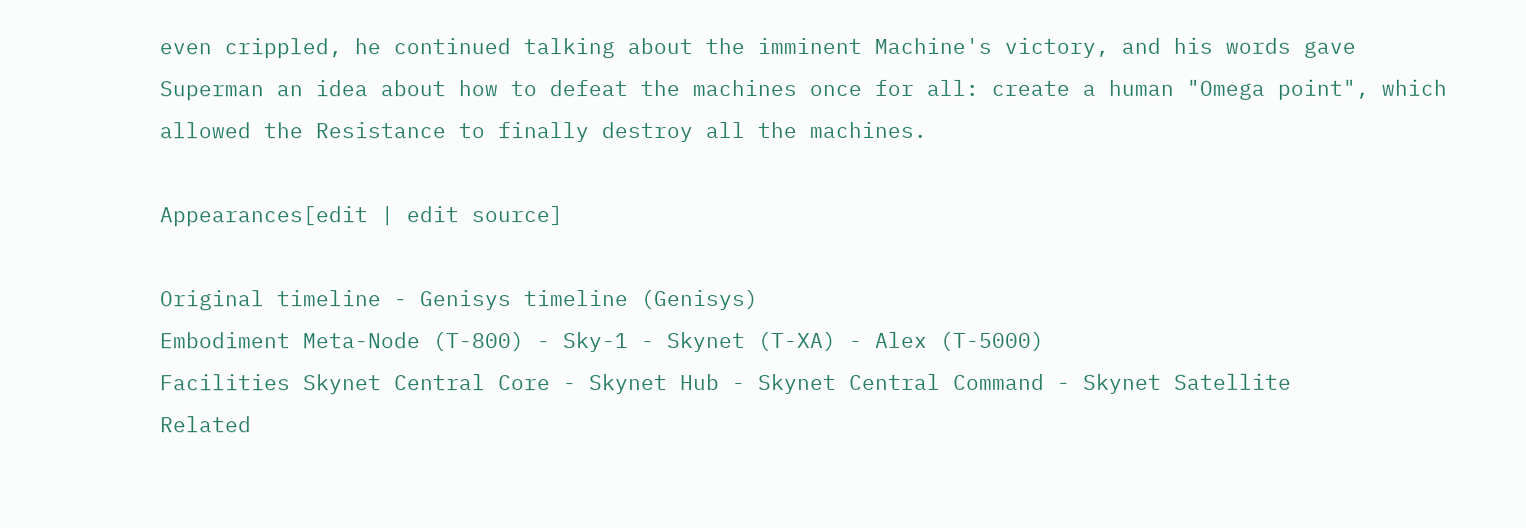even crippled, he continued talking about the imminent Machine's victory, and his words gave Superman an idea about how to defeat the machines once for all: create a human "Omega point", which allowed the Resistance to finally destroy all the machines.

Appearances[edit | edit source]

Original timeline - Genisys timeline (Genisys)
Embodiment Meta-Node (T-800) - Sky-1 - Skynet (T-XA) - Alex (T-5000)
Facilities Skynet Central Core - Skynet Hub - Skynet Central Command - Skynet Satellite
Related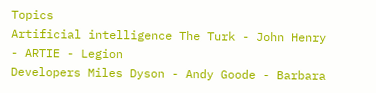Topics
Artificial intelligence The Turk - John Henry - ARTIE - Legion
Developers Miles Dyson - Andy Goode - Barbara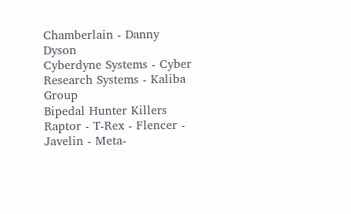Chamberlain - Danny Dyson
Cyberdyne Systems - Cyber Research Systems - Kaliba Group
Bipedal Hunter Killers
Raptor - T-Rex - Flencer - Javelin - Meta-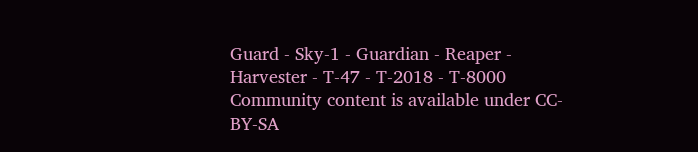Guard - Sky-1 - Guardian - Reaper - Harvester - T-47 - T-2018 - T-8000
Community content is available under CC-BY-SA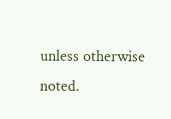unless otherwise noted.